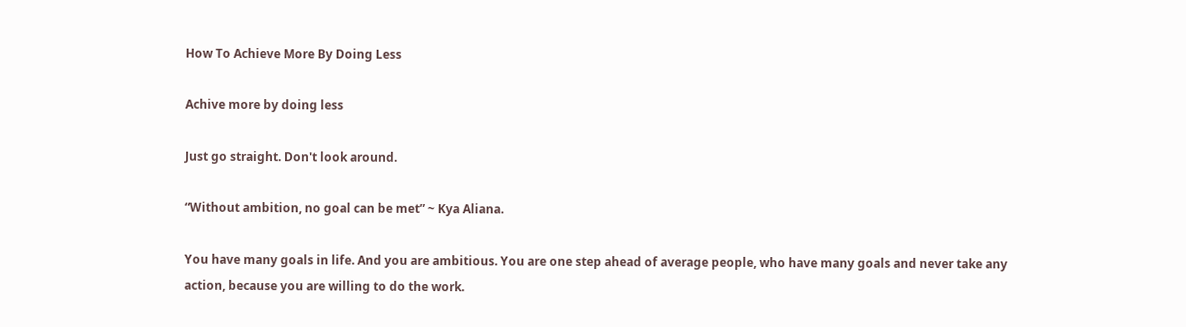How To Achieve More By Doing Less

Achive more by doing less

Just go straight. Don't look around.

“Without ambition, no goal can be met” ~ Kya Aliana.

You have many goals in life. And you are ambitious. You are one step ahead of average people, who have many goals and never take any action, because you are willing to do the work.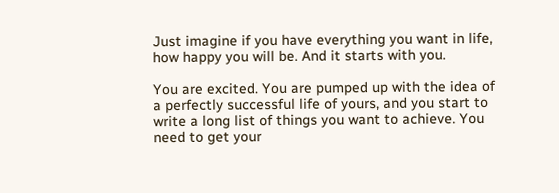Just imagine if you have everything you want in life, how happy you will be. And it starts with you.

You are excited. You are pumped up with the idea of a perfectly successful life of yours, and you start to write a long list of things you want to achieve. You need to get your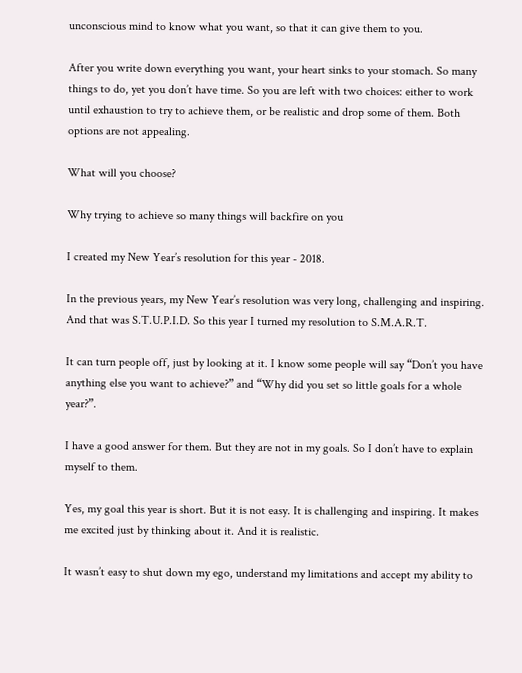unconscious mind to know what you want, so that it can give them to you.

After you write down everything you want, your heart sinks to your stomach. So many things to do, yet you don’t have time. So you are left with two choices: either to work until exhaustion to try to achieve them, or be realistic and drop some of them. Both options are not appealing.

What will you choose?

Why trying to achieve so many things will backfire on you

I created my New Year’s resolution for this year - 2018.

In the previous years, my New Year’s resolution was very long, challenging and inspiring. And that was S.T.U.P.I.D. So this year I turned my resolution to S.M.A.R.T.

It can turn people off, just by looking at it. I know some people will say “Don’t you have anything else you want to achieve?” and “Why did you set so little goals for a whole year?”.

I have a good answer for them. But they are not in my goals. So I don’t have to explain myself to them.

Yes, my goal this year is short. But it is not easy. It is challenging and inspiring. It makes me excited just by thinking about it. And it is realistic.

It wasn’t easy to shut down my ego, understand my limitations and accept my ability to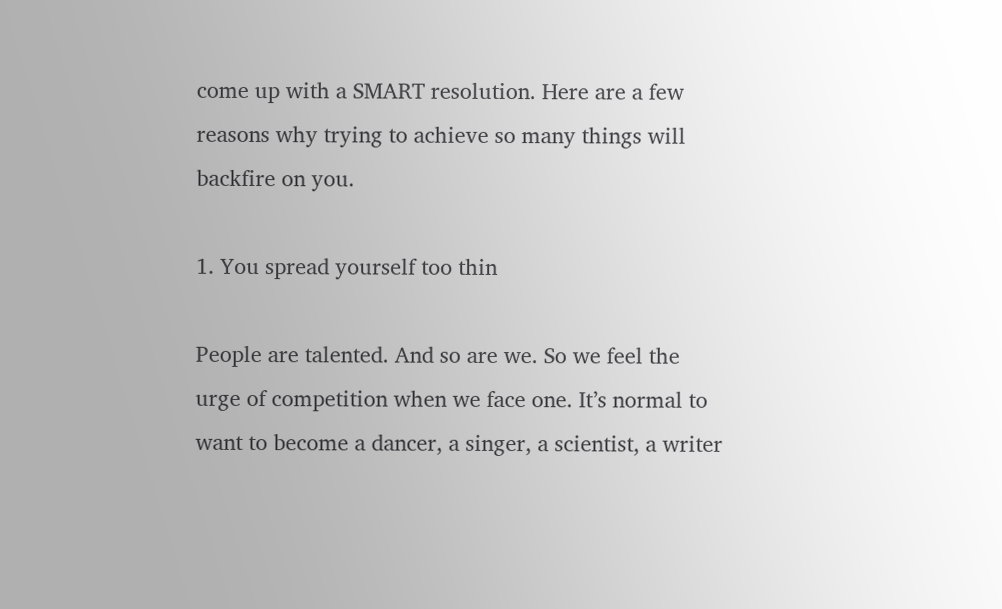come up with a SMART resolution. Here are a few reasons why trying to achieve so many things will backfire on you.

1. You spread yourself too thin

People are talented. And so are we. So we feel the urge of competition when we face one. It’s normal to want to become a dancer, a singer, a scientist, a writer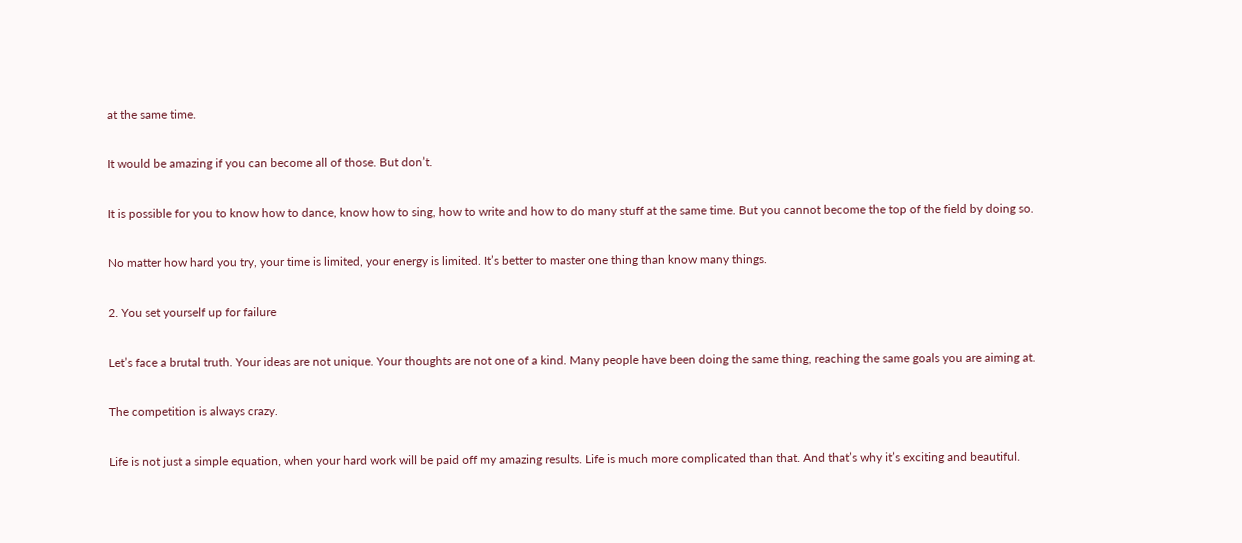at the same time.

It would be amazing if you can become all of those. But don’t.

It is possible for you to know how to dance, know how to sing, how to write and how to do many stuff at the same time. But you cannot become the top of the field by doing so.

No matter how hard you try, your time is limited, your energy is limited. It’s better to master one thing than know many things.

2. You set yourself up for failure

Let’s face a brutal truth. Your ideas are not unique. Your thoughts are not one of a kind. Many people have been doing the same thing, reaching the same goals you are aiming at.

The competition is always crazy.

Life is not just a simple equation, when your hard work will be paid off my amazing results. Life is much more complicated than that. And that’s why it’s exciting and beautiful.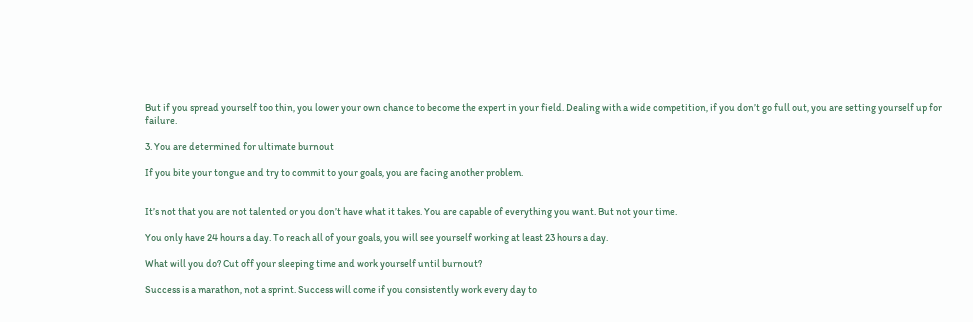But if you spread yourself too thin, you lower your own chance to become the expert in your field. Dealing with a wide competition, if you don’t go full out, you are setting yourself up for failure.

3. You are determined for ultimate burnout

If you bite your tongue and try to commit to your goals, you are facing another problem.


It’s not that you are not talented or you don’t have what it takes. You are capable of everything you want. But not your time.

You only have 24 hours a day. To reach all of your goals, you will see yourself working at least 23 hours a day.

What will you do? Cut off your sleeping time and work yourself until burnout?

Success is a marathon, not a sprint. Success will come if you consistently work every day to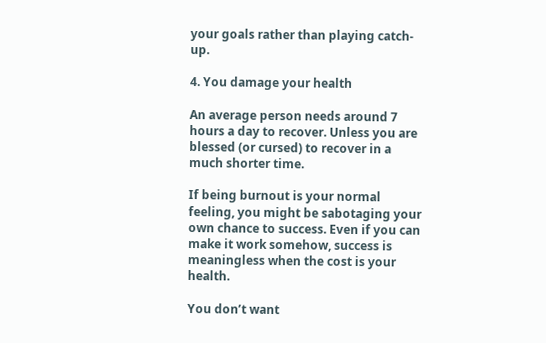your goals rather than playing catch-up.

4. You damage your health

An average person needs around 7 hours a day to recover. Unless you are blessed (or cursed) to recover in a much shorter time.

If being burnout is your normal feeling, you might be sabotaging your own chance to success. Even if you can make it work somehow, success is meaningless when the cost is your health.

You don’t want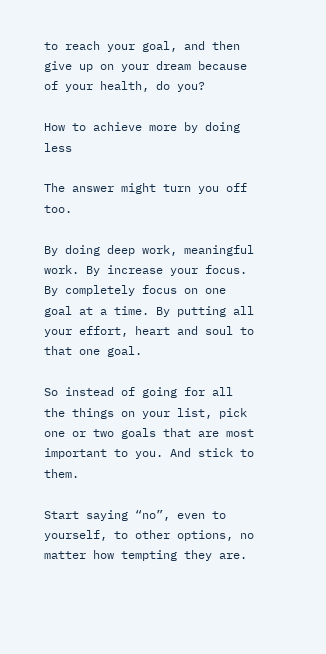to reach your goal, and then give up on your dream because of your health, do you?

How to achieve more by doing less

The answer might turn you off too.

By doing deep work, meaningful work. By increase your focus. By completely focus on one goal at a time. By putting all your effort, heart and soul to that one goal.

So instead of going for all the things on your list, pick one or two goals that are most important to you. And stick to them.

Start saying “no”, even to yourself, to other options, no matter how tempting they are.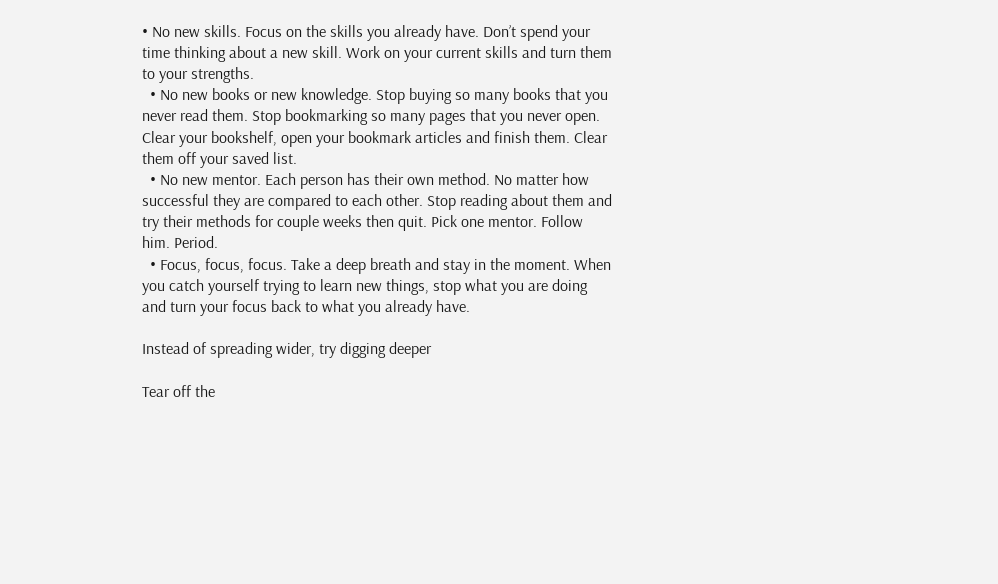• No new skills. Focus on the skills you already have. Don’t spend your time thinking about a new skill. Work on your current skills and turn them to your strengths.
  • No new books or new knowledge. Stop buying so many books that you never read them. Stop bookmarking so many pages that you never open. Clear your bookshelf, open your bookmark articles and finish them. Clear them off your saved list.
  • No new mentor. Each person has their own method. No matter how successful they are compared to each other. Stop reading about them and try their methods for couple weeks then quit. Pick one mentor. Follow him. Period.
  • Focus, focus, focus. Take a deep breath and stay in the moment. When you catch yourself trying to learn new things, stop what you are doing and turn your focus back to what you already have.

Instead of spreading wider, try digging deeper

Tear off the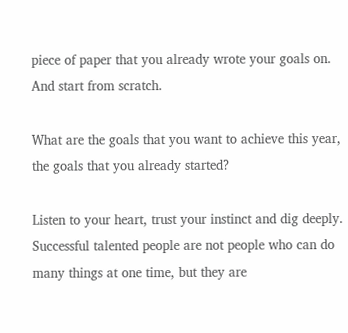piece of paper that you already wrote your goals on. And start from scratch.

What are the goals that you want to achieve this year, the goals that you already started?

Listen to your heart, trust your instinct and dig deeply. Successful talented people are not people who can do many things at one time, but they are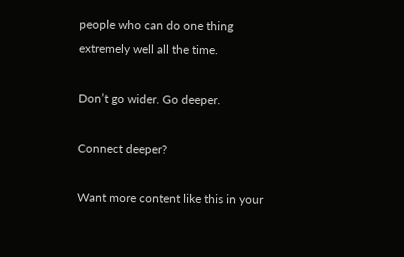people who can do one thing extremely well all the time.

Don’t go wider. Go deeper.

Connect deeper?

Want more content like this in your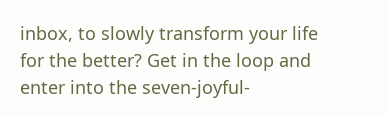inbox, to slowly transform your life for the better? Get in the loop and enter into the seven-joyful-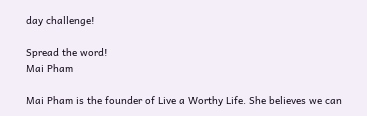day challenge!

Spread the word!
Mai Pham

Mai Pham is the founder of Live a Worthy Life. She believes we can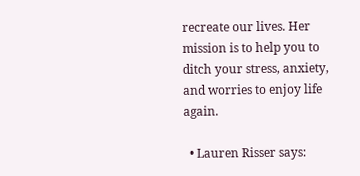recreate our lives. Her mission is to help you to ditch your stress, anxiety, and worries to enjoy life again.

  • Lauren Risser says: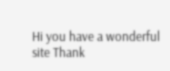Hi you have a wonderful site Thank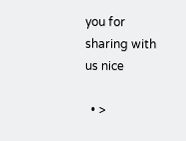you for sharing with us nice

  • >